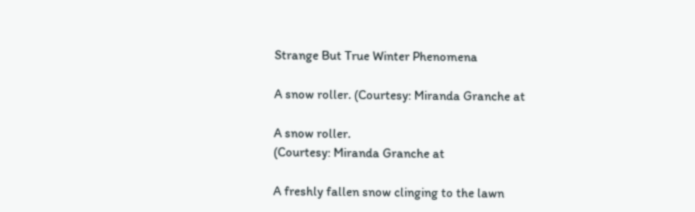Strange But True Winter Phenomena

A snow roller. (Courtesy: Miranda Granche at

A snow roller.
(Courtesy: Miranda Granche at

A freshly fallen snow clinging to the lawn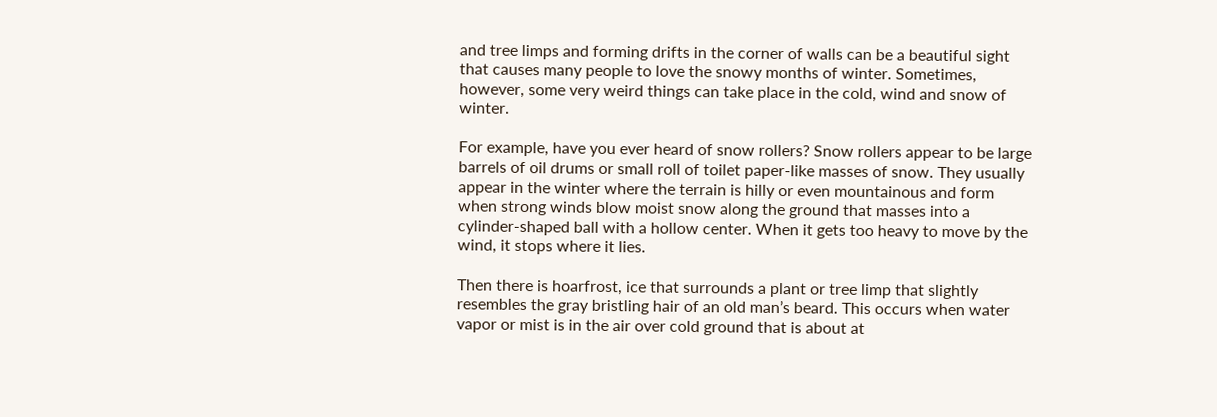and tree limps and forming drifts in the corner of walls can be a beautiful sight that causes many people to love the snowy months of winter. Sometimes, however, some very weird things can take place in the cold, wind and snow of winter.

For example, have you ever heard of snow rollers? Snow rollers appear to be large barrels of oil drums or small roll of toilet paper-like masses of snow. They usually appear in the winter where the terrain is hilly or even mountainous and form when strong winds blow moist snow along the ground that masses into a cylinder-shaped ball with a hollow center. When it gets too heavy to move by the wind, it stops where it lies.

Then there is hoarfrost, ice that surrounds a plant or tree limp that slightly resembles the gray bristling hair of an old man’s beard. This occurs when water vapor or mist is in the air over cold ground that is about at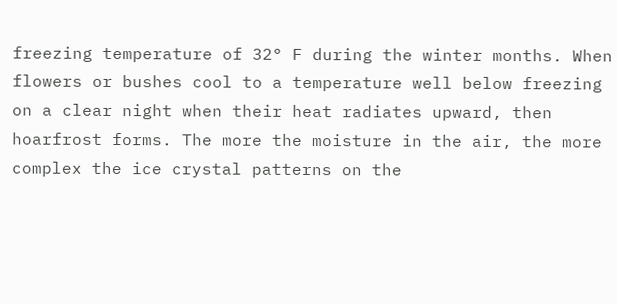freezing temperature of 32° F during the winter months. When flowers or bushes cool to a temperature well below freezing on a clear night when their heat radiates upward, then hoarfrost forms. The more the moisture in the air, the more complex the ice crystal patterns on the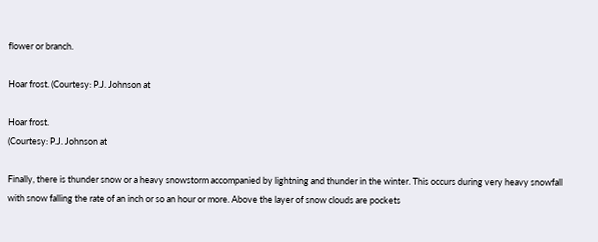flower or branch.

Hoar frost. (Courtesy: P.J. Johnson at

Hoar frost.
(Courtesy: P.J. Johnson at

Finally, there is thunder snow or a heavy snowstorm accompanied by lightning and thunder in the winter. This occurs during very heavy snowfall with snow falling the rate of an inch or so an hour or more. Above the layer of snow clouds are pockets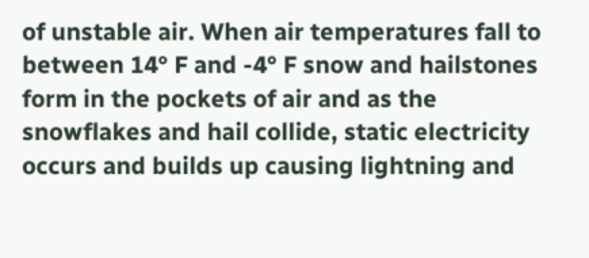of unstable air. When air temperatures fall to between 14° F and -4° F snow and hailstones form in the pockets of air and as the snowflakes and hail collide, static electricity occurs and builds up causing lightning and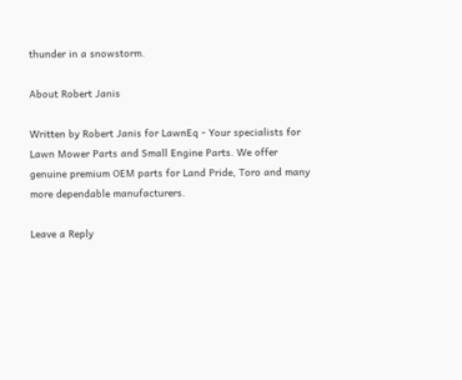thunder in a snowstorm.

About Robert Janis

Written by Robert Janis for LawnEq - Your specialists for Lawn Mower Parts and Small Engine Parts. We offer genuine premium OEM parts for Land Pride, Toro and many more dependable manufacturers.

Leave a Reply